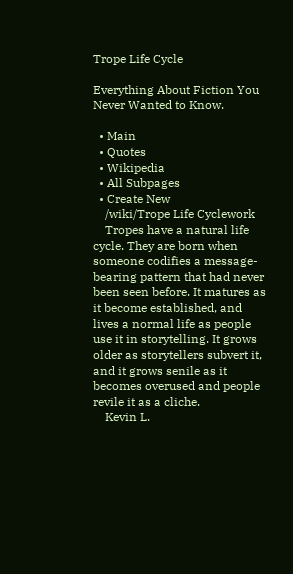Trope Life Cycle

Everything About Fiction You Never Wanted to Know.

  • Main
  • Quotes
  • Wikipedia
  • All Subpages
  • Create New
    /wiki/Trope Life Cyclework
    Tropes have a natural life cycle. They are born when someone codifies a message-bearing pattern that had never been seen before. It matures as it become established, and lives a normal life as people use it in storytelling. It grows older as storytellers subvert it, and it grows senile as it becomes overused and people revile it as a cliche.
    Kevin L.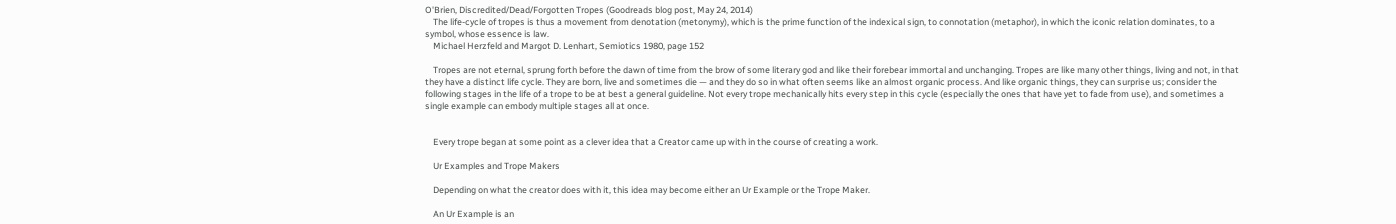O'Brien, Discredited/Dead/Forgotten Tropes (Goodreads blog post, May 24, 2014)
    The life-cycle of tropes is thus a movement from denotation (metonymy), which is the prime function of the indexical sign, to connotation (metaphor), in which the iconic relation dominates, to a symbol, whose essence is law.
    Michael Herzfeld and Margot D. Lenhart, Semiotics 1980, page 152

    Tropes are not eternal, sprung forth before the dawn of time from the brow of some literary god and like their forebear immortal and unchanging. Tropes are like many other things, living and not, in that they have a distinct life cycle. They are born, live and sometimes die — and they do so in what often seems like an almost organic process. And like organic things, they can surprise us; consider the following stages in the life of a trope to be at best a general guideline. Not every trope mechanically hits every step in this cycle (especially the ones that have yet to fade from use), and sometimes a single example can embody multiple stages all at once.


    Every trope began at some point as a clever idea that a Creator came up with in the course of creating a work.

    Ur Examples and Trope Makers

    Depending on what the creator does with it, this idea may become either an Ur Example or the Trope Maker.

    An Ur Example is an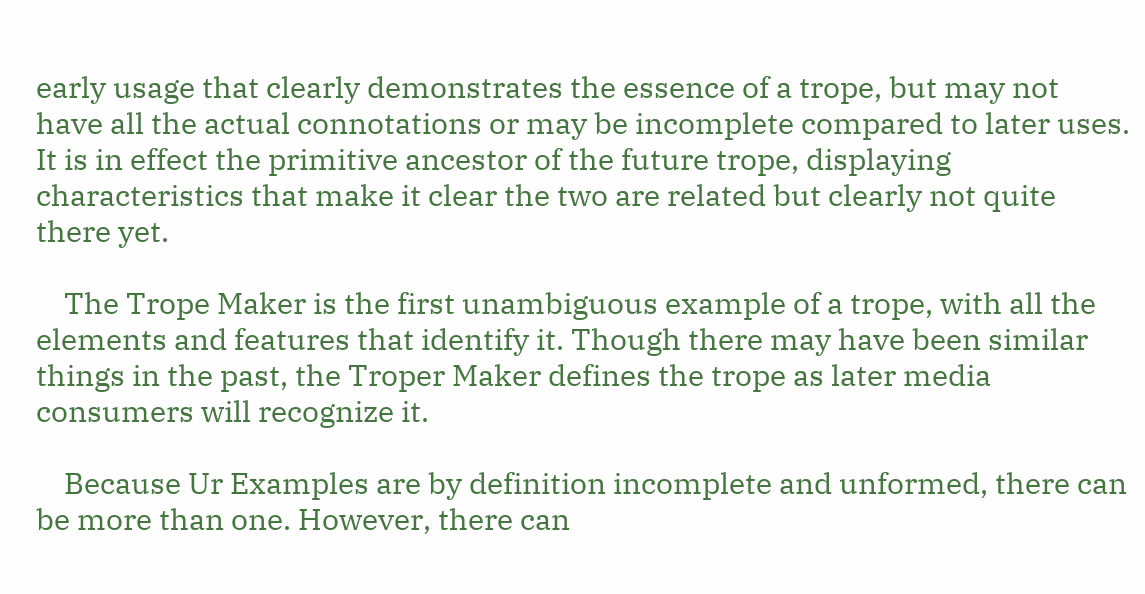early usage that clearly demonstrates the essence of a trope, but may not have all the actual connotations or may be incomplete compared to later uses. It is in effect the primitive ancestor of the future trope, displaying characteristics that make it clear the two are related but clearly not quite there yet.

    The Trope Maker is the first unambiguous example of a trope, with all the elements and features that identify it. Though there may have been similar things in the past, the Troper Maker defines the trope as later media consumers will recognize it.

    Because Ur Examples are by definition incomplete and unformed, there can be more than one. However, there can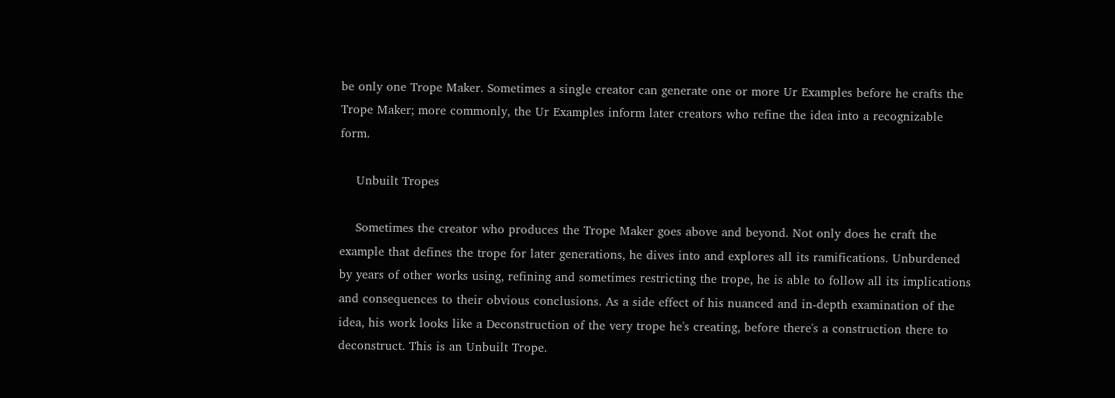be only one Trope Maker. Sometimes a single creator can generate one or more Ur Examples before he crafts the Trope Maker; more commonly, the Ur Examples inform later creators who refine the idea into a recognizable form.

    Unbuilt Tropes

    Sometimes the creator who produces the Trope Maker goes above and beyond. Not only does he craft the example that defines the trope for later generations, he dives into and explores all its ramifications. Unburdened by years of other works using, refining and sometimes restricting the trope, he is able to follow all its implications and consequences to their obvious conclusions. As a side effect of his nuanced and in-depth examination of the idea, his work looks like a Deconstruction of the very trope he's creating, before there's a construction there to deconstruct. This is an Unbuilt Trope.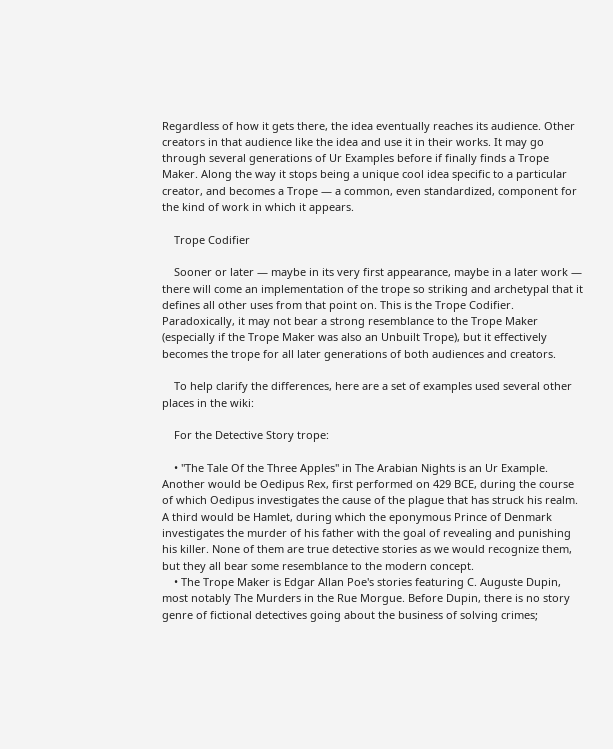Regardless of how it gets there, the idea eventually reaches its audience. Other creators in that audience like the idea and use it in their works. It may go through several generations of Ur Examples before if finally finds a Trope Maker. Along the way it stops being a unique cool idea specific to a particular creator, and becomes a Trope — a common, even standardized, component for the kind of work in which it appears.

    Trope Codifier

    Sooner or later — maybe in its very first appearance, maybe in a later work — there will come an implementation of the trope so striking and archetypal that it defines all other uses from that point on. This is the Trope Codifier. Paradoxically, it may not bear a strong resemblance to the Trope Maker (especially if the Trope Maker was also an Unbuilt Trope), but it effectively becomes the trope for all later generations of both audiences and creators.

    To help clarify the differences, here are a set of examples used several other places in the wiki:

    For the Detective Story trope:

    • "The Tale Of the Three Apples" in The Arabian Nights is an Ur Example. Another would be Oedipus Rex, first performed on 429 BCE, during the course of which Oedipus investigates the cause of the plague that has struck his realm. A third would be Hamlet, during which the eponymous Prince of Denmark investigates the murder of his father with the goal of revealing and punishing his killer. None of them are true detective stories as we would recognize them, but they all bear some resemblance to the modern concept.
    • The Trope Maker is Edgar Allan Poe's stories featuring C. Auguste Dupin, most notably The Murders in the Rue Morgue. Before Dupin, there is no story genre of fictional detectives going about the business of solving crimes;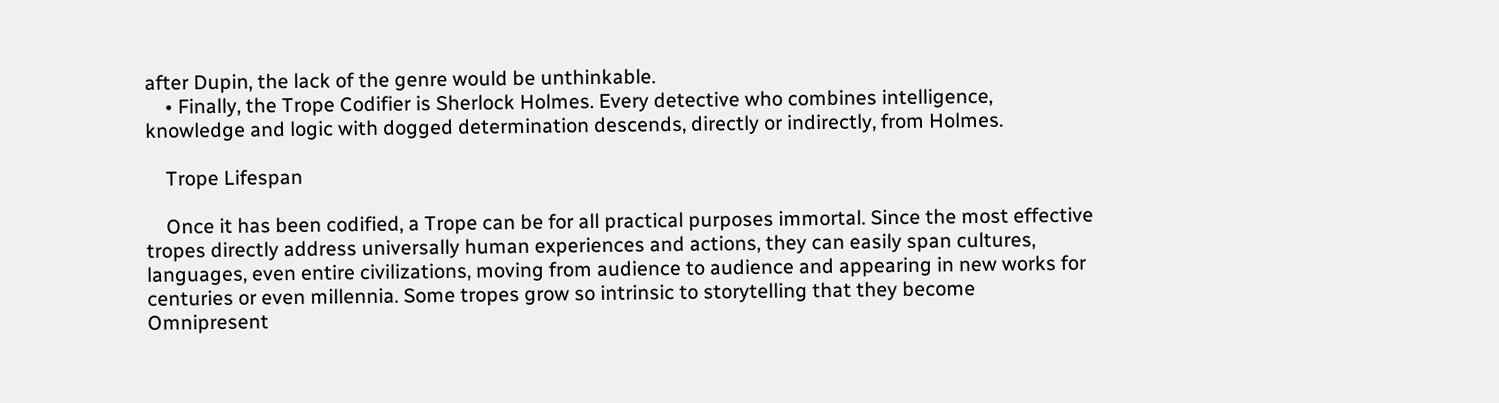after Dupin, the lack of the genre would be unthinkable.
    • Finally, the Trope Codifier is Sherlock Holmes. Every detective who combines intelligence, knowledge and logic with dogged determination descends, directly or indirectly, from Holmes.

    Trope Lifespan

    Once it has been codified, a Trope can be for all practical purposes immortal. Since the most effective tropes directly address universally human experiences and actions, they can easily span cultures, languages, even entire civilizations, moving from audience to audience and appearing in new works for centuries or even millennia. Some tropes grow so intrinsic to storytelling that they become Omnipresent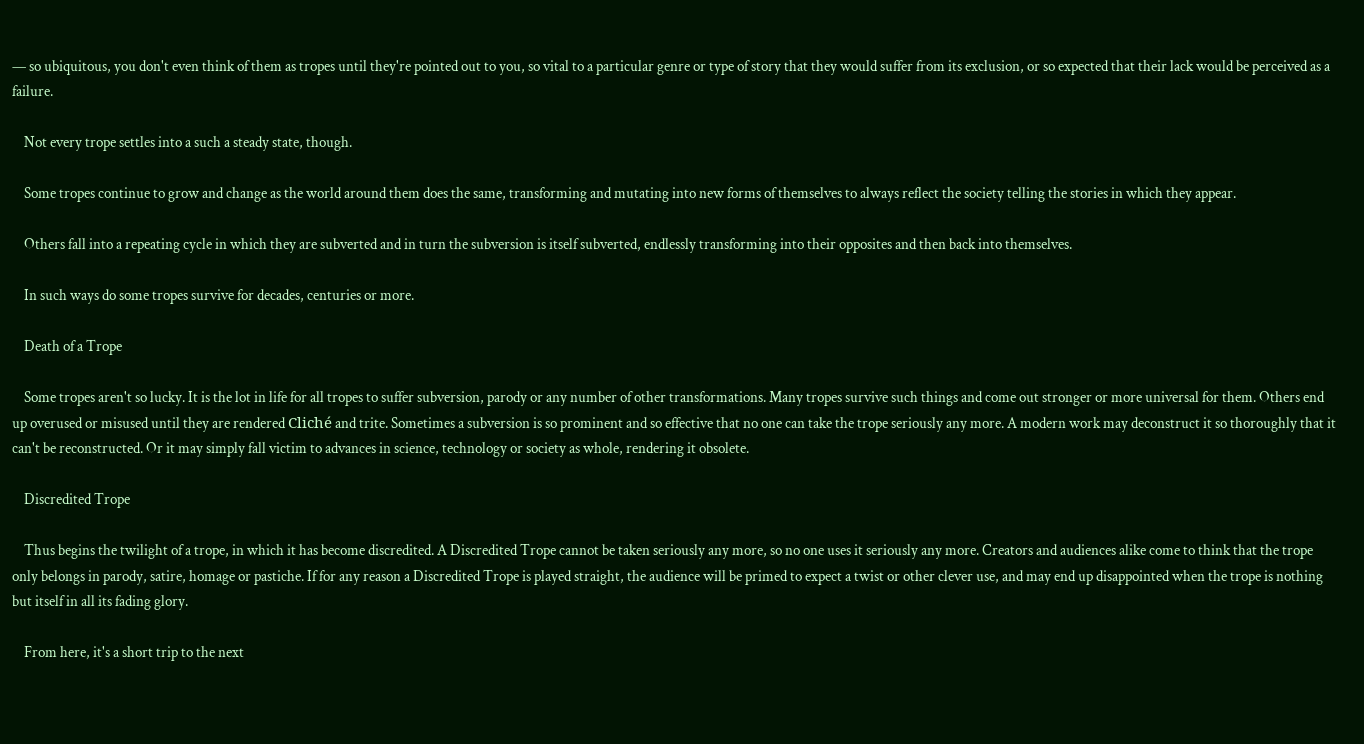— so ubiquitous, you don't even think of them as tropes until they're pointed out to you, so vital to a particular genre or type of story that they would suffer from its exclusion, or so expected that their lack would be perceived as a failure.

    Not every trope settles into a such a steady state, though.

    Some tropes continue to grow and change as the world around them does the same, transforming and mutating into new forms of themselves to always reflect the society telling the stories in which they appear.

    Others fall into a repeating cycle in which they are subverted and in turn the subversion is itself subverted, endlessly transforming into their opposites and then back into themselves.

    In such ways do some tropes survive for decades, centuries or more.

    Death of a Trope

    Some tropes aren't so lucky. It is the lot in life for all tropes to suffer subversion, parody or any number of other transformations. Many tropes survive such things and come out stronger or more universal for them. Others end up overused or misused until they are rendered Cliché and trite. Sometimes a subversion is so prominent and so effective that no one can take the trope seriously any more. A modern work may deconstruct it so thoroughly that it can't be reconstructed. Or it may simply fall victim to advances in science, technology or society as whole, rendering it obsolete.

    Discredited Trope

    Thus begins the twilight of a trope, in which it has become discredited. A Discredited Trope cannot be taken seriously any more, so no one uses it seriously any more. Creators and audiences alike come to think that the trope only belongs in parody, satire, homage or pastiche. If for any reason a Discredited Trope is played straight, the audience will be primed to expect a twist or other clever use, and may end up disappointed when the trope is nothing but itself in all its fading glory.

    From here, it's a short trip to the next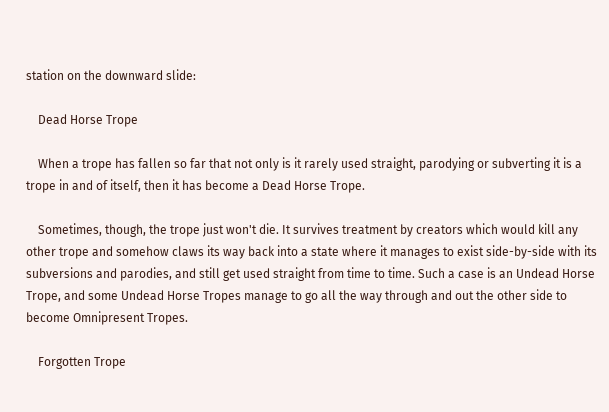station on the downward slide:

    Dead Horse Trope

    When a trope has fallen so far that not only is it rarely used straight, parodying or subverting it is a trope in and of itself, then it has become a Dead Horse Trope.

    Sometimes, though, the trope just won't die. It survives treatment by creators which would kill any other trope and somehow claws its way back into a state where it manages to exist side-by-side with its subversions and parodies, and still get used straight from time to time. Such a case is an Undead Horse Trope, and some Undead Horse Tropes manage to go all the way through and out the other side to become Omnipresent Tropes.

    Forgotten Trope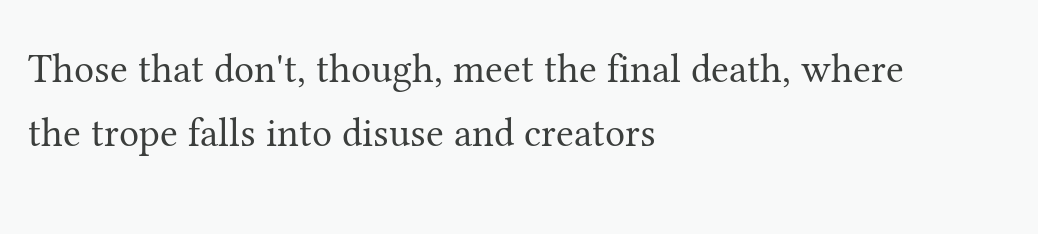Those that don't, though, meet the final death, where the trope falls into disuse and creators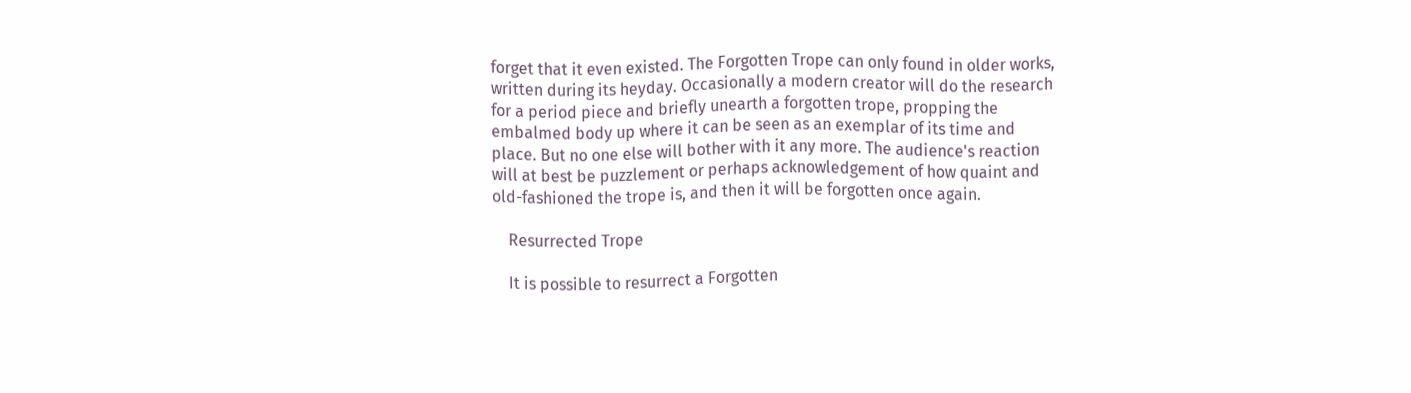forget that it even existed. The Forgotten Trope can only found in older works, written during its heyday. Occasionally a modern creator will do the research for a period piece and briefly unearth a forgotten trope, propping the embalmed body up where it can be seen as an exemplar of its time and place. But no one else will bother with it any more. The audience's reaction will at best be puzzlement or perhaps acknowledgement of how quaint and old-fashioned the trope is, and then it will be forgotten once again.

    Resurrected Trope

    It is possible to resurrect a Forgotten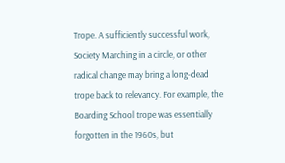Trope. A sufficiently successful work, Society Marching in a circle, or other radical change may bring a long-dead trope back to relevancy. For example, the Boarding School trope was essentially forgotten in the 1960s, but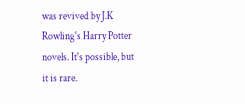was revived by J.K Rowling's Harry Potter novels. It's possible, but it is rare.